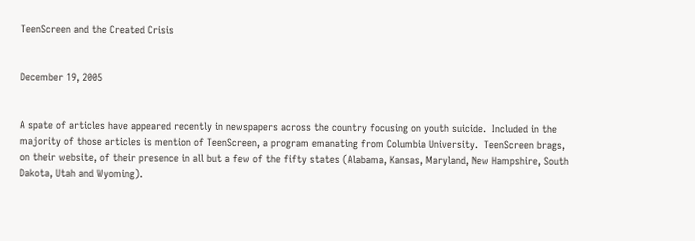TeenScreen and the Created Crisis


December 19, 2005


A spate of articles have appeared recently in newspapers across the country focusing on youth suicide.  Included in the majority of those articles is mention of TeenScreen, a program emanating from Columbia University.  TeenScreen brags, on their website, of their presence in all but a few of the fifty states (Alabama, Kansas, Maryland, New Hampshire, South Dakota, Utah and Wyoming).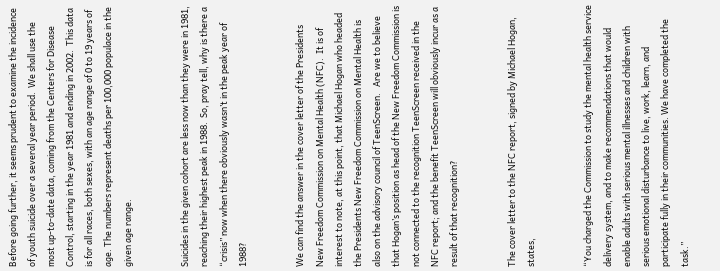Before going further, it seems prudent to examine the incidence of youth suicide over a several year period.  We shall use the most up-to-date data, coming from the Centers for Disease Control, starting in the year 1981 and ending in 2002.  This data is for all races, both sexes, with an age range of 0 to 19 years of age. The numbers represent deaths per 100,000 populace in the given age range.


Suicides in the given cohort are less now than they were in 1981, reaching their highest peak in 1988.  So, pray tell, why is there a “crisis” now when there obviously wasn’t in the peak year of 1988?


We can find the answer in the cover letter of the Presidents New Freedom Commission on Mental Health (NFC).  It is of interest to note, at this point, that Michael Hogan who headed the Presidents New Freedom Commission on Mental Health is also on the advisory council of TeenScreen.   Are we to believe that Hogan’s position as head of the New Freedom Commission is not connected to the recognition TeenScreen received in the NFC report; and the benefit TeenScreen will obviously incur as a result of that recognition?


The cover letter to the NFC report, signed by Michael Hogan, states,


“You charged the Commission to study the mental health service delivery system, and to make recommendations that would enable adults with serious mental illnesses and children with serious emotional disturbance to live, work, learn, and participate fully in their communities. We have completed the task.”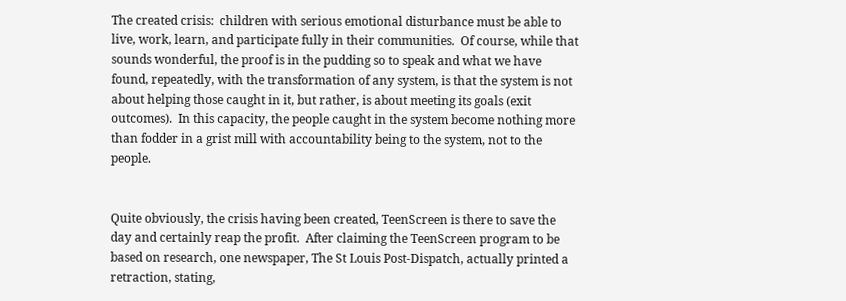The created crisis:  children with serious emotional disturbance must be able to live, work, learn, and participate fully in their communities.  Of course, while that sounds wonderful, the proof is in the pudding so to speak and what we have found, repeatedly, with the transformation of any system, is that the system is not about helping those caught in it, but rather, is about meeting its goals (exit outcomes).  In this capacity, the people caught in the system become nothing more than fodder in a grist mill with accountability being to the system, not to the people.


Quite obviously, the crisis having been created, TeenScreen is there to save the day and certainly reap the profit.  After claiming the TeenScreen program to be based on research, one newspaper, The St Louis Post-Dispatch, actually printed a retraction, stating,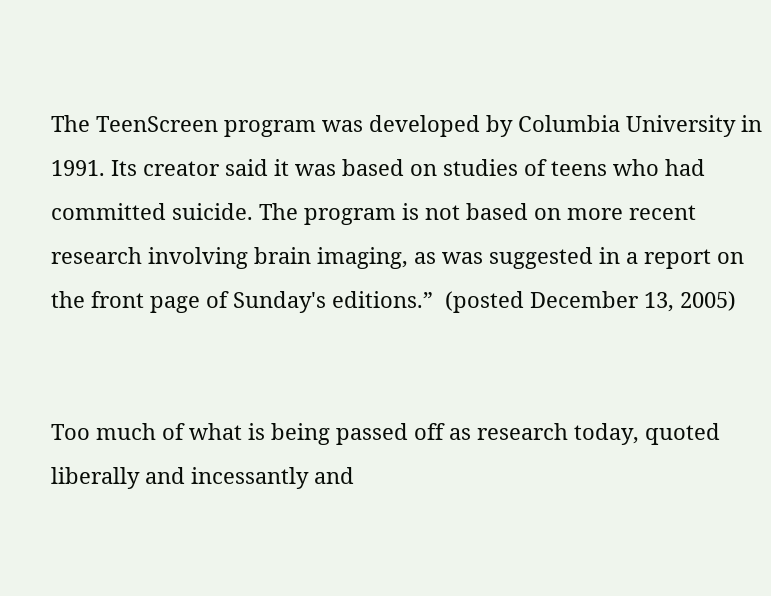The TeenScreen program was developed by Columbia University in 1991. Its creator said it was based on studies of teens who had committed suicide. The program is not based on more recent research involving brain imaging, as was suggested in a report on the front page of Sunday's editions.”  (posted December 13, 2005)


Too much of what is being passed off as research today, quoted liberally and incessantly and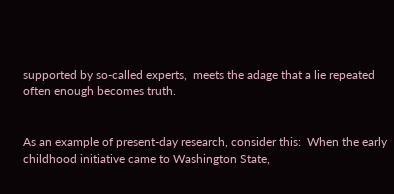supported by so-called experts,  meets the adage that a lie repeated often enough becomes truth.


As an example of present-day research, consider this:  When the early childhood initiative came to Washington State,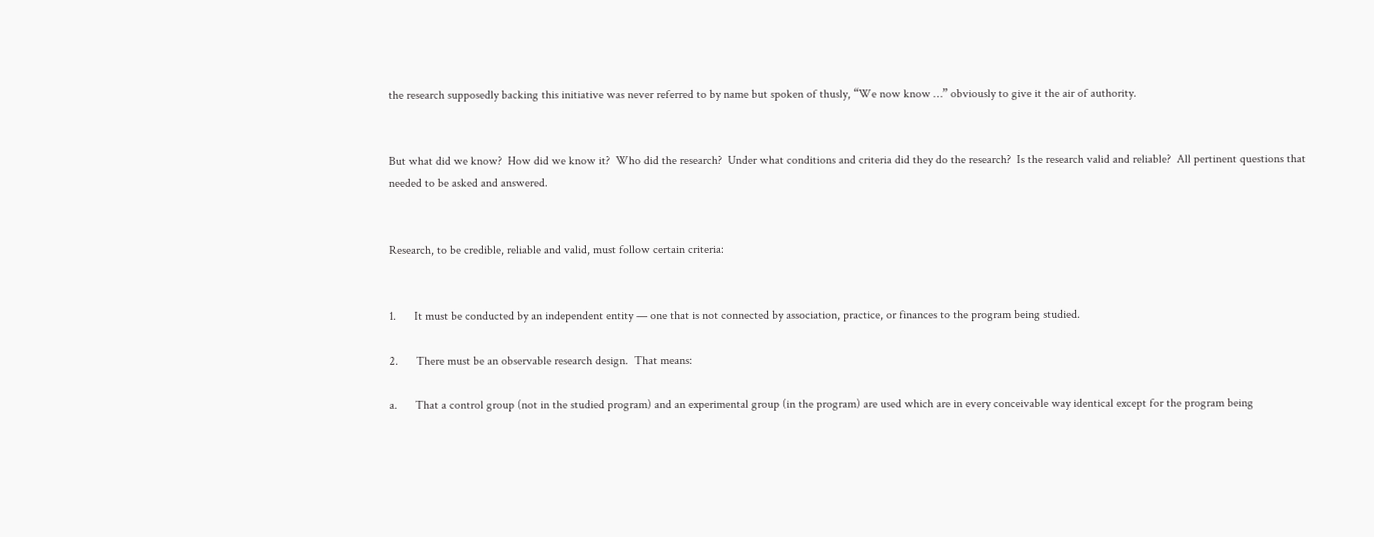the research supposedly backing this initiative was never referred to by name but spoken of thusly, “We now know …” obviously to give it the air of authority.


But what did we know?  How did we know it?  Who did the research?  Under what conditions and criteria did they do the research?  Is the research valid and reliable?  All pertinent questions that needed to be asked and answered.


Research, to be credible, reliable and valid, must follow certain criteria:


1.      It must be conducted by an independent entity — one that is not connected by association, practice, or finances to the program being studied.

2.      There must be an observable research design.  That means:

a.      That a control group (not in the studied program) and an experimental group (in the program) are used which are in every conceivable way identical except for the program being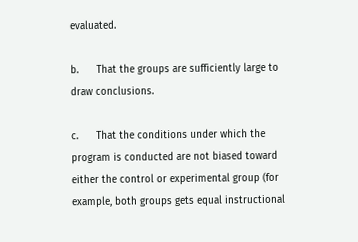evaluated.

b.      That the groups are sufficiently large to draw conclusions.

c.      That the conditions under which the program is conducted are not biased toward either the control or experimental group (for example, both groups gets equal instructional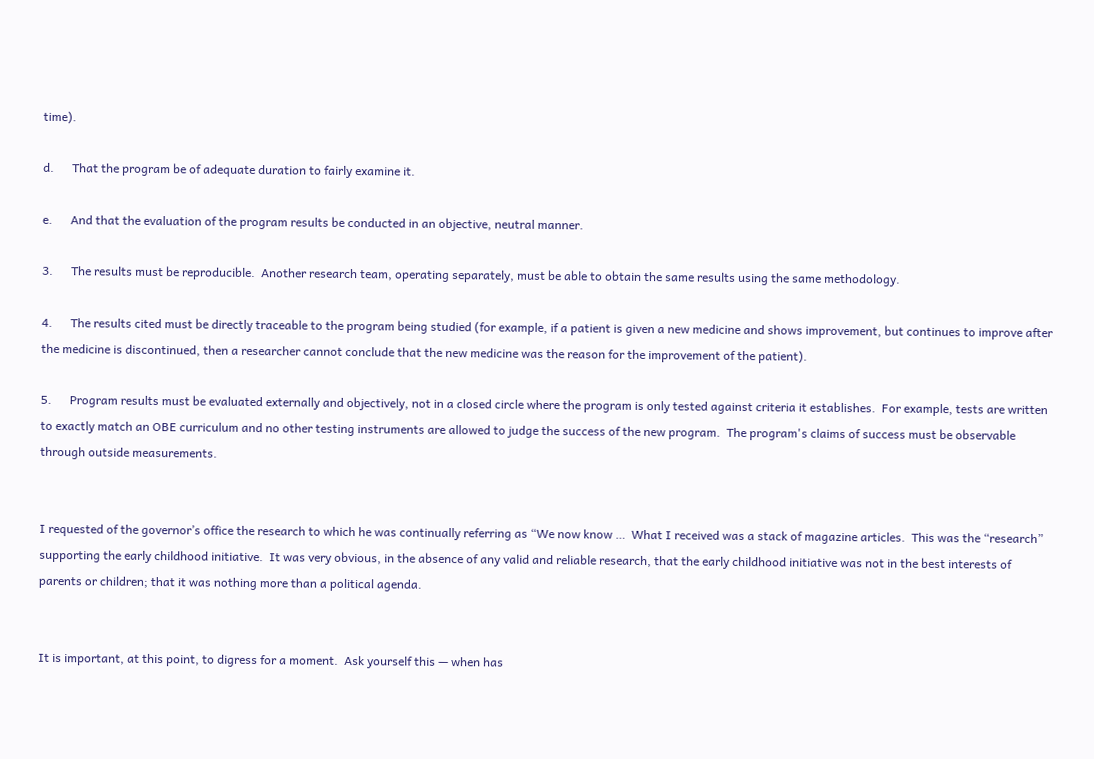time).

d.      That the program be of adequate duration to fairly examine it.

e.      And that the evaluation of the program results be conducted in an objective, neutral manner.

3.      The results must be reproducible.  Another research team, operating separately, must be able to obtain the same results using the same methodology.

4.      The results cited must be directly traceable to the program being studied (for example, if a patient is given a new medicine and shows improvement, but continues to improve after the medicine is discontinued, then a researcher cannot conclude that the new medicine was the reason for the improvement of the patient).

5.      Program results must be evaluated externally and objectively, not in a closed circle where the program is only tested against criteria it establishes.  For example, tests are written to exactly match an OBE curriculum and no other testing instruments are allowed to judge the success of the new program.  The program's claims of success must be observable through outside measurements.


I requested of the governor’s office the research to which he was continually referring as “We now know …  What I received was a stack of magazine articles.  This was the “research” supporting the early childhood initiative.  It was very obvious, in the absence of any valid and reliable research, that the early childhood initiative was not in the best interests of parents or children; that it was nothing more than a political agenda.


It is important, at this point, to digress for a moment.  Ask yourself this — when has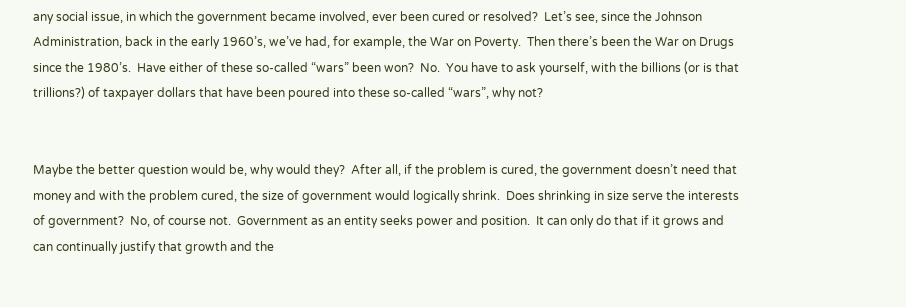any social issue, in which the government became involved, ever been cured or resolved?  Let’s see, since the Johnson Administration, back in the early 1960’s, we’ve had, for example, the War on Poverty.  Then there’s been the War on Drugs since the 1980’s.  Have either of these so-called “wars” been won?  No.  You have to ask yourself, with the billions (or is that trillions?) of taxpayer dollars that have been poured into these so-called “wars”, why not?


Maybe the better question would be, why would they?  After all, if the problem is cured, the government doesn’t need that money and with the problem cured, the size of government would logically shrink.  Does shrinking in size serve the interests of government?  No, of course not.  Government as an entity seeks power and position.  It can only do that if it grows and can continually justify that growth and the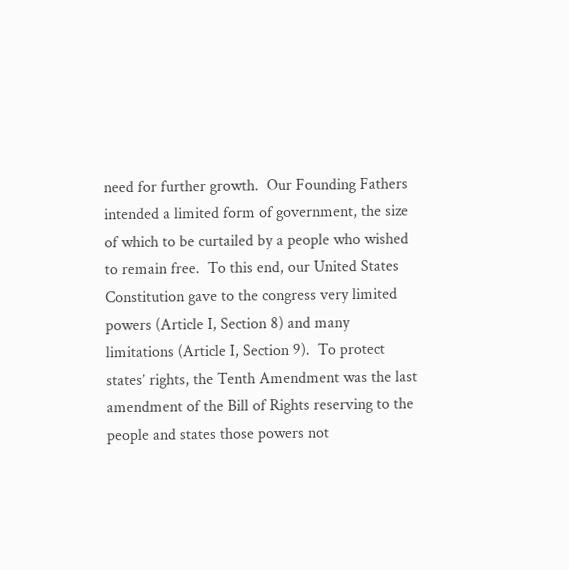need for further growth.  Our Founding Fathers intended a limited form of government, the size of which to be curtailed by a people who wished to remain free.  To this end, our United States Constitution gave to the congress very limited powers (Article I, Section 8) and many limitations (Article I, Section 9).  To protect states’ rights, the Tenth Amendment was the last amendment of the Bill of Rights reserving to the people and states those powers not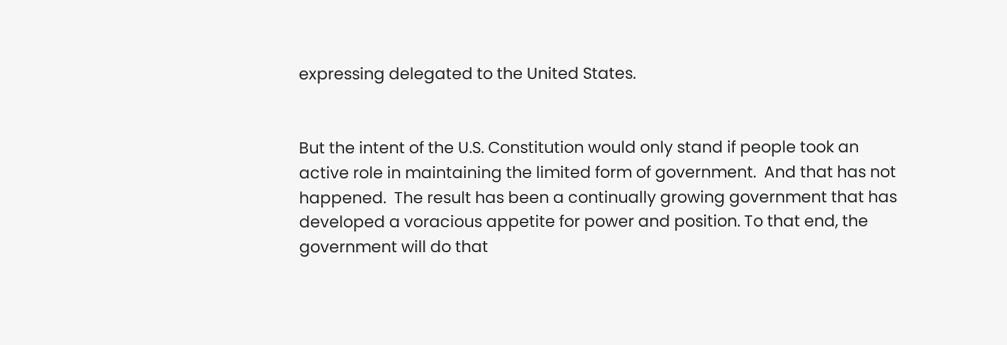expressing delegated to the United States.


But the intent of the U.S. Constitution would only stand if people took an active role in maintaining the limited form of government.  And that has not happened.  The result has been a continually growing government that has developed a voracious appetite for power and position. To that end, the government will do that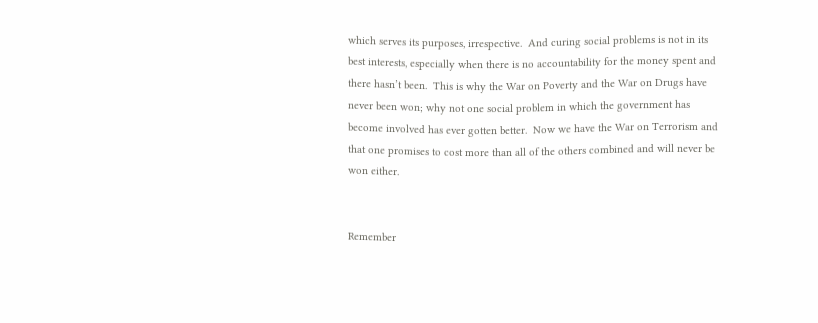which serves its purposes, irrespective.  And curing social problems is not in its best interests, especially when there is no accountability for the money spent and there hasn’t been.  This is why the War on Poverty and the War on Drugs have never been won; why not one social problem in which the government has become involved has ever gotten better.  Now we have the War on Terrorism and that one promises to cost more than all of the others combined and will never be won either.


Remember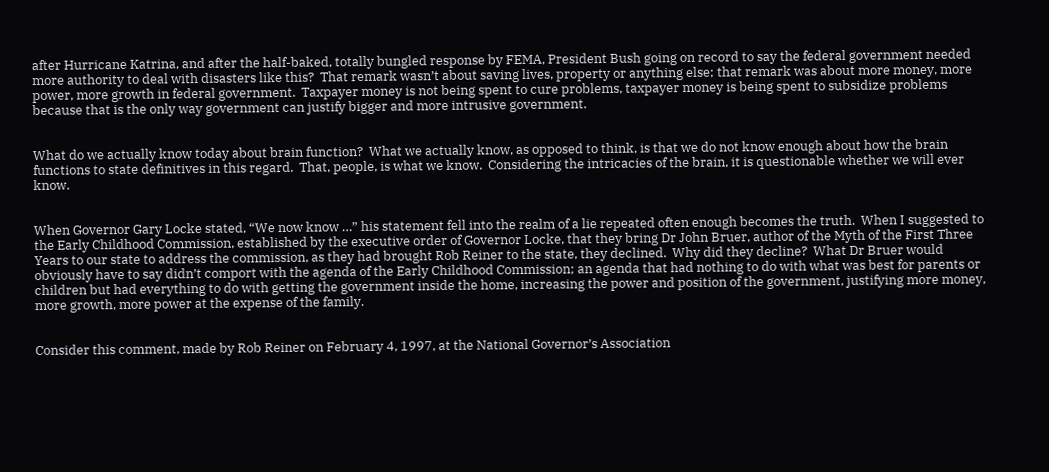after Hurricane Katrina, and after the half-baked, totally bungled response by FEMA, President Bush going on record to say the federal government needed more authority to deal with disasters like this?  That remark wasn’t about saving lives, property or anything else; that remark was about more money, more power, more growth in federal government.  Taxpayer money is not being spent to cure problems, taxpayer money is being spent to subsidize problems because that is the only way government can justify bigger and more intrusive government.


What do we actually know today about brain function?  What we actually know, as opposed to think, is that we do not know enough about how the brain functions to state definitives in this regard.  That, people, is what we know.  Considering the intricacies of the brain, it is questionable whether we will ever know.


When Governor Gary Locke stated, “We now know …” his statement fell into the realm of a lie repeated often enough becomes the truth.  When I suggested to the Early Childhood Commission, established by the executive order of Governor Locke, that they bring Dr John Bruer, author of the Myth of the First Three Years to our state to address the commission, as they had brought Rob Reiner to the state, they declined.  Why did they decline?  What Dr Bruer would obviously have to say didn’t comport with the agenda of the Early Childhood Commission; an agenda that had nothing to do with what was best for parents or children but had everything to do with getting the government inside the home, increasing the power and position of the government, justifying more money, more growth, more power at the expense of the family.


Consider this comment, made by Rob Reiner on February 4, 1997, at the National Governor’s Association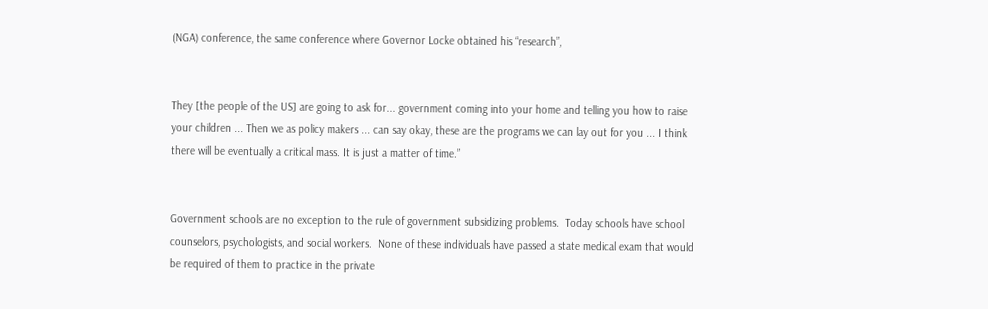(NGA) conference, the same conference where Governor Locke obtained his “research”,


They [the people of the US] are going to ask for... government coming into your home and telling you how to raise your children ... Then we as policy makers ... can say okay, these are the programs we can lay out for you ... I think there will be eventually a critical mass. It is just a matter of time.”


Government schools are no exception to the rule of government subsidizing problems.  Today schools have school counselors, psychologists, and social workers.  None of these individuals have passed a state medical exam that would be required of them to practice in the private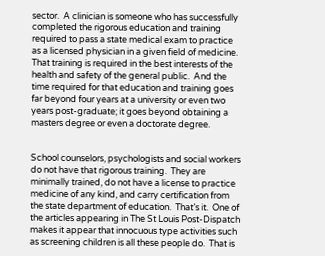sector.  A clinician is someone who has successfully completed the rigorous education and training required to pass a state medical exam to practice as a licensed physician in a given field of medicine.  That training is required in the best interests of the health and safety of the general public.  And the time required for that education and training goes far beyond four years at a university or even two years post-graduate; it goes beyond obtaining a masters degree or even a doctorate degree.


School counselors, psychologists and social workers do not have that rigorous training.  They are minimally trained, do not have a license to practice medicine of any kind, and carry certification from the state department of education.  That’s it.  One of the articles appearing in The St Louis Post-Dispatch makes it appear that innocuous type activities such as screening children is all these people do.  That is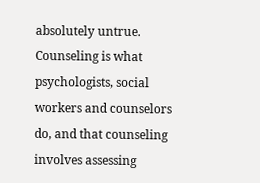absolutely untrue.  Counseling is what psychologists, social workers and counselors do, and that counseling involves assessing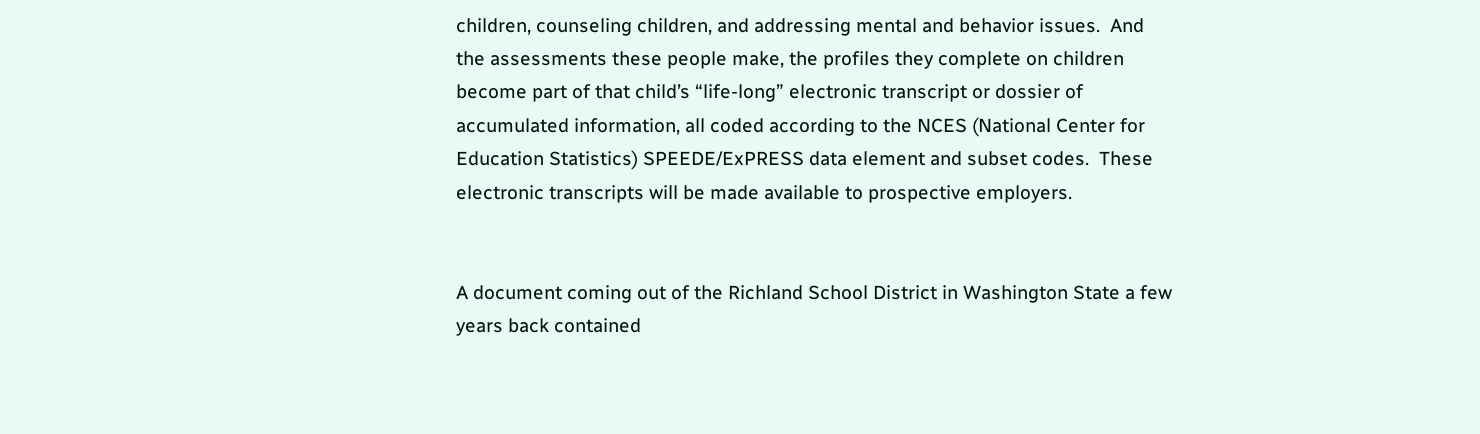children, counseling children, and addressing mental and behavior issues.  And the assessments these people make, the profiles they complete on children become part of that child’s “life-long” electronic transcript or dossier of accumulated information, all coded according to the NCES (National Center for Education Statistics) SPEEDE/ExPRESS data element and subset codes.  These electronic transcripts will be made available to prospective employers.


A document coming out of the Richland School District in Washington State a few years back contained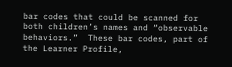bar codes that could be scanned for both children’s names and “observable behaviors.”  These bar codes, part of the Learner Profile,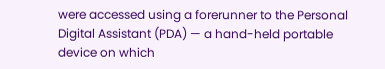were accessed using a forerunner to the Personal Digital Assistant (PDA) — a hand-held portable device on which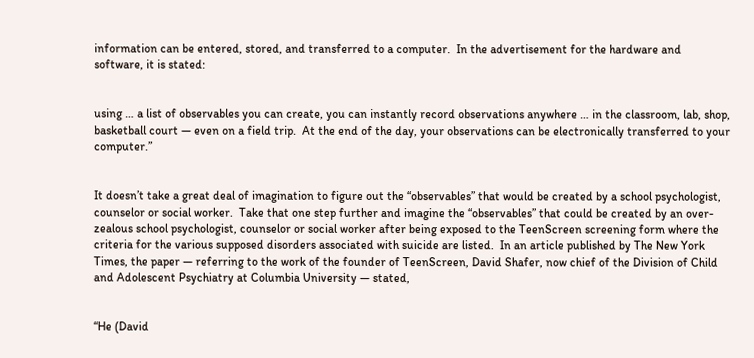information can be entered, stored, and transferred to a computer.  In the advertisement for the hardware and software, it is stated:


using … a list of observables you can create, you can instantly record observations anywhere … in the classroom, lab, shop, basketball court — even on a field trip.  At the end of the day, your observations can be electronically transferred to your computer.”


It doesn’t take a great deal of imagination to figure out the “observables” that would be created by a school psychologist, counselor or social worker.  Take that one step further and imagine the “observables” that could be created by an over-zealous school psychologist, counselor or social worker after being exposed to the TeenScreen screening form where the criteria for the various supposed disorders associated with suicide are listed.  In an article published by The New York Times, the paper — referring to the work of the founder of TeenScreen, David Shafer, now chief of the Division of Child and Adolescent Psychiatry at Columbia University — stated,


“He (David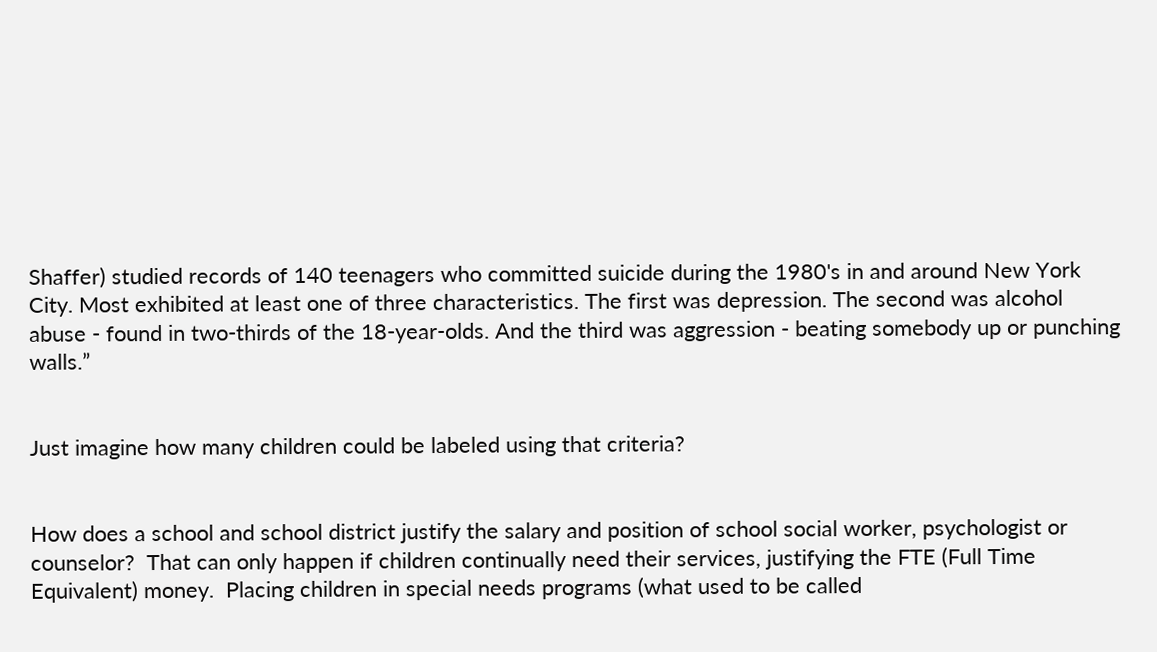Shaffer) studied records of 140 teenagers who committed suicide during the 1980's in and around New York City. Most exhibited at least one of three characteristics. The first was depression. The second was alcohol abuse - found in two-thirds of the 18-year-olds. And the third was aggression - beating somebody up or punching walls.”


Just imagine how many children could be labeled using that criteria?


How does a school and school district justify the salary and position of school social worker, psychologist or counselor?  That can only happen if children continually need their services, justifying the FTE (Full Time Equivalent) money.  Placing children in special needs programs (what used to be called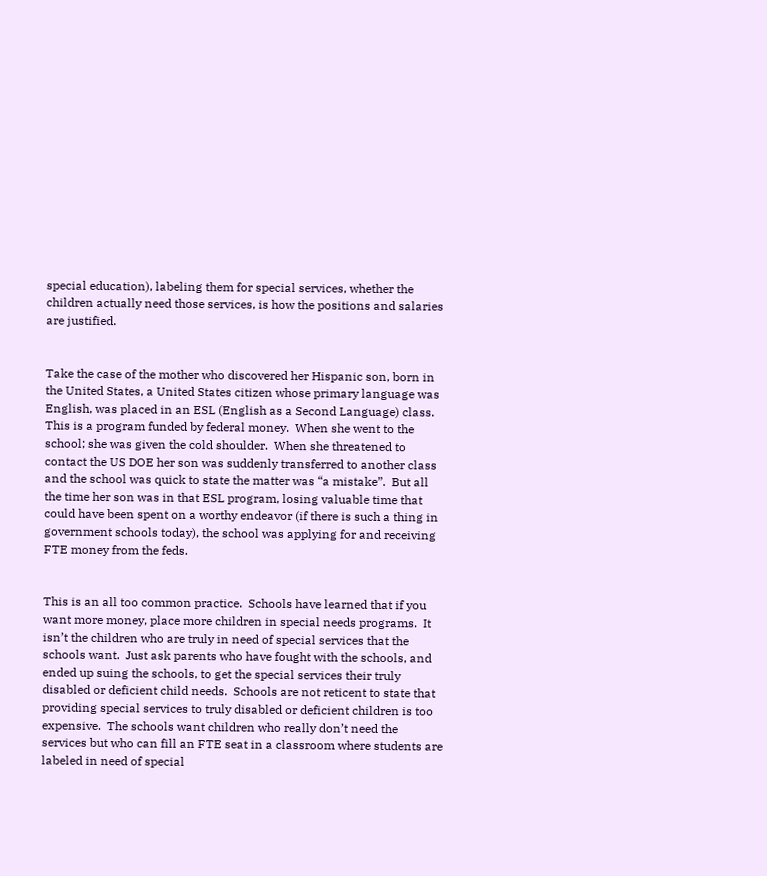special education), labeling them for special services, whether the children actually need those services, is how the positions and salaries are justified.


Take the case of the mother who discovered her Hispanic son, born in the United States, a United States citizen whose primary language was English, was placed in an ESL (English as a Second Language) class.  This is a program funded by federal money.  When she went to the school; she was given the cold shoulder.  When she threatened to contact the US DOE her son was suddenly transferred to another class and the school was quick to state the matter was “a mistake”.  But all the time her son was in that ESL program, losing valuable time that could have been spent on a worthy endeavor (if there is such a thing in government schools today), the school was applying for and receiving FTE money from the feds.


This is an all too common practice.  Schools have learned that if you want more money, place more children in special needs programs.  It isn’t the children who are truly in need of special services that the schools want.  Just ask parents who have fought with the schools, and ended up suing the schools, to get the special services their truly disabled or deficient child needs.  Schools are not reticent to state that providing special services to truly disabled or deficient children is too expensive.  The schools want children who really don’t need the services but who can fill an FTE seat in a classroom where students are labeled in need of special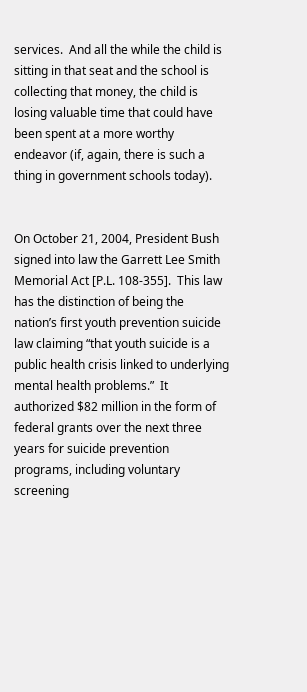services.  And all the while the child is sitting in that seat and the school is collecting that money, the child is losing valuable time that could have been spent at a more worthy endeavor (if, again, there is such a thing in government schools today).


On October 21, 2004, President Bush signed into law the Garrett Lee Smith Memorial Act [P.L. 108-355].  This law has the distinction of being the nation’s first youth prevention suicide law claiming “that youth suicide is a public health crisis linked to underlying mental health problems.”  It authorized $82 million in the form of federal grants over the next three years for suicide prevention programs, including voluntary screening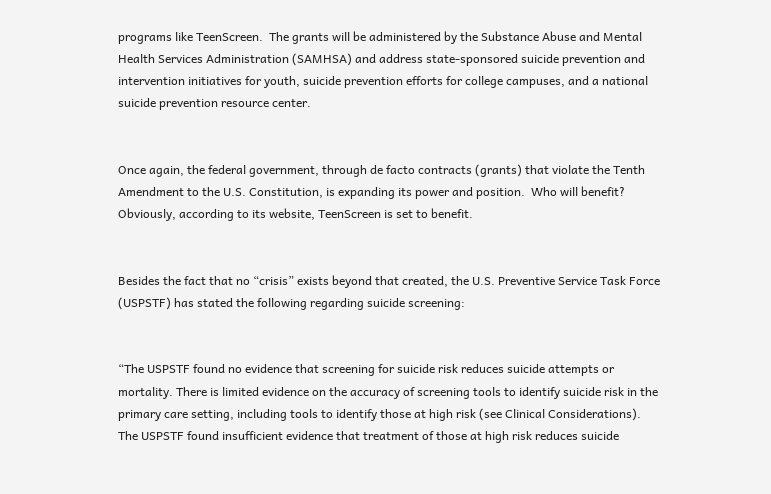programs like TeenScreen.  The grants will be administered by the Substance Abuse and Mental Health Services Administration (SAMHSA) and address state-sponsored suicide prevention and intervention initiatives for youth, suicide prevention efforts for college campuses, and a national suicide prevention resource center.


Once again, the federal government, through de facto contracts (grants) that violate the Tenth Amendment to the U.S. Constitution, is expanding its power and position.  Who will benefit?  Obviously, according to its website, TeenScreen is set to benefit.


Besides the fact that no “crisis” exists beyond that created, the U.S. Preventive Service Task Force (USPSTF) has stated the following regarding suicide screening:


“The USPSTF found no evidence that screening for suicide risk reduces suicide attempts or mortality. There is limited evidence on the accuracy of screening tools to identify suicide risk in the primary care setting, including tools to identify those at high risk (see Clinical Considerations). The USPSTF found insufficient evidence that treatment of those at high risk reduces suicide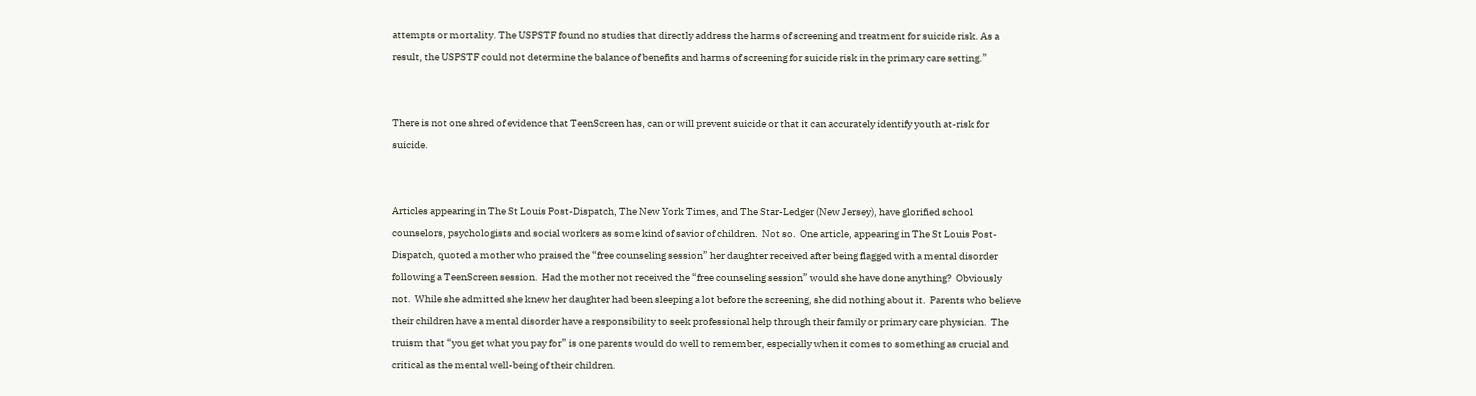attempts or mortality. The USPSTF found no studies that directly address the harms of screening and treatment for suicide risk. As a result, the USPSTF could not determine the balance of benefits and harms of screening for suicide risk in the primary care setting.”


There is not one shred of evidence that TeenScreen has, can or will prevent suicide or that it can accurately identify youth at-risk for suicide.


Articles appearing in The St Louis Post-Dispatch, The New York Times, and The Star-Ledger (New Jersey), have glorified school counselors, psychologists and social workers as some kind of savior of children.  Not so.  One article, appearing in The St Louis Post-Dispatch, quoted a mother who praised the “free counseling session” her daughter received after being flagged with a mental disorder following a TeenScreen session.  Had the mother not received the “free counseling session” would she have done anything?  Obviously not.  While she admitted she knew her daughter had been sleeping a lot before the screening, she did nothing about it.  Parents who believe their children have a mental disorder have a responsibility to seek professional help through their family or primary care physician.  The truism that “you get what you pay for” is one parents would do well to remember, especially when it comes to something as crucial and critical as the mental well-being of their children.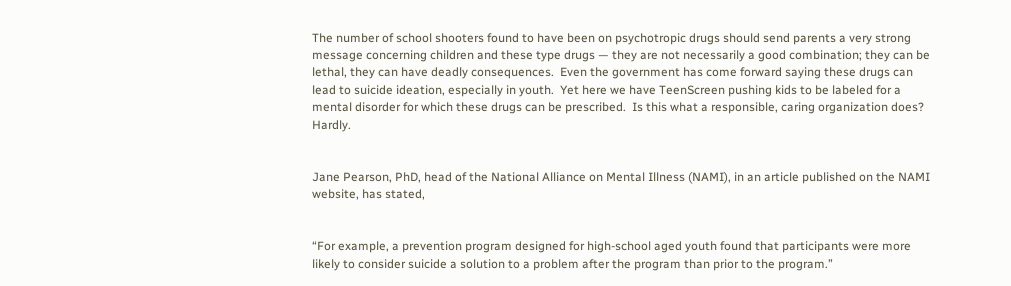The number of school shooters found to have been on psychotropic drugs should send parents a very strong message concerning children and these type drugs — they are not necessarily a good combination; they can be lethal, they can have deadly consequences.  Even the government has come forward saying these drugs can lead to suicide ideation, especially in youth.  Yet here we have TeenScreen pushing kids to be labeled for a mental disorder for which these drugs can be prescribed.  Is this what a responsible, caring organization does?  Hardly.


Jane Pearson, PhD, head of the National Alliance on Mental Illness (NAMI), in an article published on the NAMI website, has stated,


“For example, a prevention program designed for high-school aged youth found that participants were more likely to consider suicide a solution to a problem after the program than prior to the program.”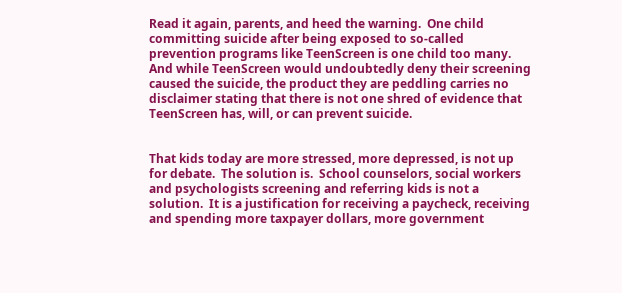Read it again, parents, and heed the warning.  One child committing suicide after being exposed to so-called prevention programs like TeenScreen is one child too many.  And while TeenScreen would undoubtedly deny their screening caused the suicide, the product they are peddling carries no disclaimer stating that there is not one shred of evidence that TeenScreen has, will, or can prevent suicide.


That kids today are more stressed, more depressed, is not up for debate.  The solution is.  School counselors, social workers and psychologists screening and referring kids is not a solution.  It is a justification for receiving a paycheck, receiving and spending more taxpayer dollars, more government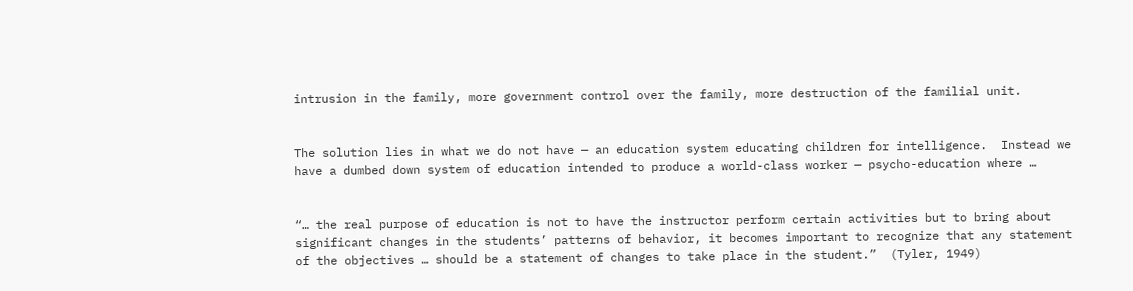intrusion in the family, more government control over the family, more destruction of the familial unit.


The solution lies in what we do not have — an education system educating children for intelligence.  Instead we have a dumbed down system of education intended to produce a world-class worker — psycho-education where …


“… the real purpose of education is not to have the instructor perform certain activities but to bring about significant changes in the students’ patterns of behavior, it becomes important to recognize that any statement of the objectives … should be a statement of changes to take place in the student.”  (Tyler, 1949)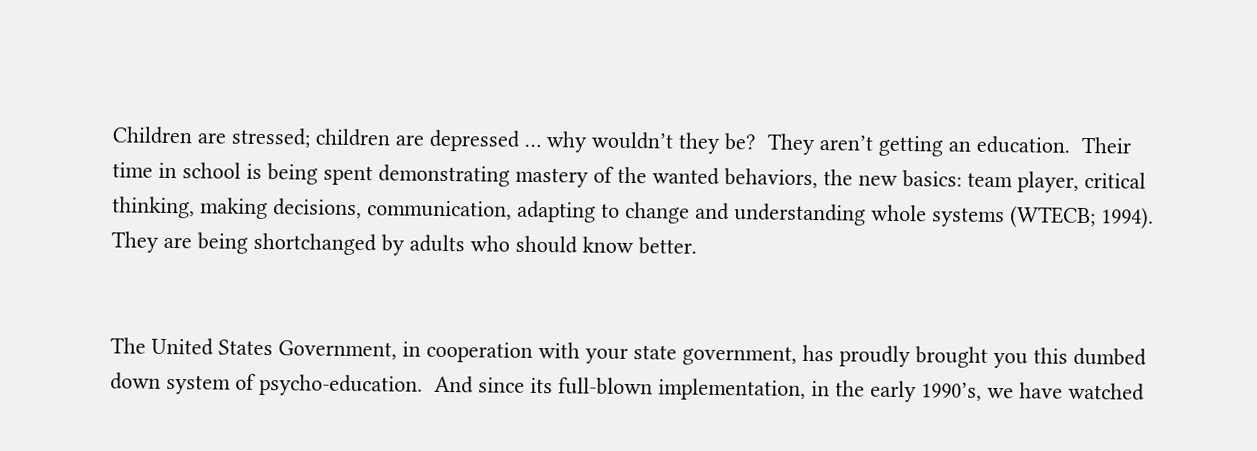Children are stressed; children are depressed … why wouldn’t they be?  They aren’t getting an education.  Their time in school is being spent demonstrating mastery of the wanted behaviors, the new basics: team player, critical thinking, making decisions, communication, adapting to change and understanding whole systems (WTECB; 1994).  They are being shortchanged by adults who should know better.


The United States Government, in cooperation with your state government, has proudly brought you this dumbed down system of psycho-education.  And since its full-blown implementation, in the early 1990’s, we have watched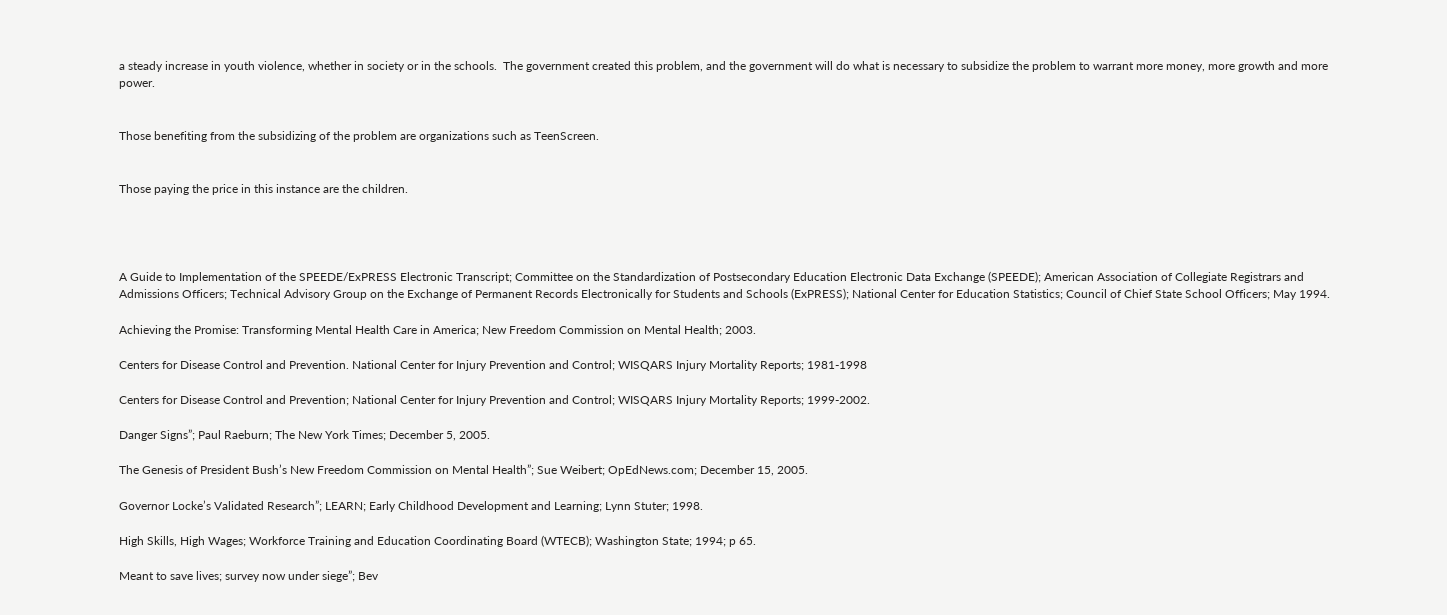a steady increase in youth violence, whether in society or in the schools.  The government created this problem, and the government will do what is necessary to subsidize the problem to warrant more money, more growth and more power.


Those benefiting from the subsidizing of the problem are organizations such as TeenScreen.


Those paying the price in this instance are the children.




A Guide to Implementation of the SPEEDE/ExPRESS Electronic Transcript; Committee on the Standardization of Postsecondary Education Electronic Data Exchange (SPEEDE); American Association of Collegiate Registrars and Admissions Officers; Technical Advisory Group on the Exchange of Permanent Records Electronically for Students and Schools (ExPRESS); National Center for Education Statistics; Council of Chief State School Officers; May 1994.

Achieving the Promise: Transforming Mental Health Care in America; New Freedom Commission on Mental Health; 2003.

Centers for Disease Control and Prevention. National Center for Injury Prevention and Control; WISQARS Injury Mortality Reports; 1981-1998

Centers for Disease Control and Prevention; National Center for Injury Prevention and Control; WISQARS Injury Mortality Reports; 1999-2002.

Danger Signs”; Paul Raeburn; The New York Times; December 5, 2005.

The Genesis of President Bush’s New Freedom Commission on Mental Health”; Sue Weibert; OpEdNews.com; December 15, 2005.

Governor Locke’s Validated Research”; LEARN; Early Childhood Development and Learning; Lynn Stuter; 1998.

High Skills, High Wages; Workforce Training and Education Coordinating Board (WTECB); Washington State; 1994; p 65.

Meant to save lives; survey now under siege”; Bev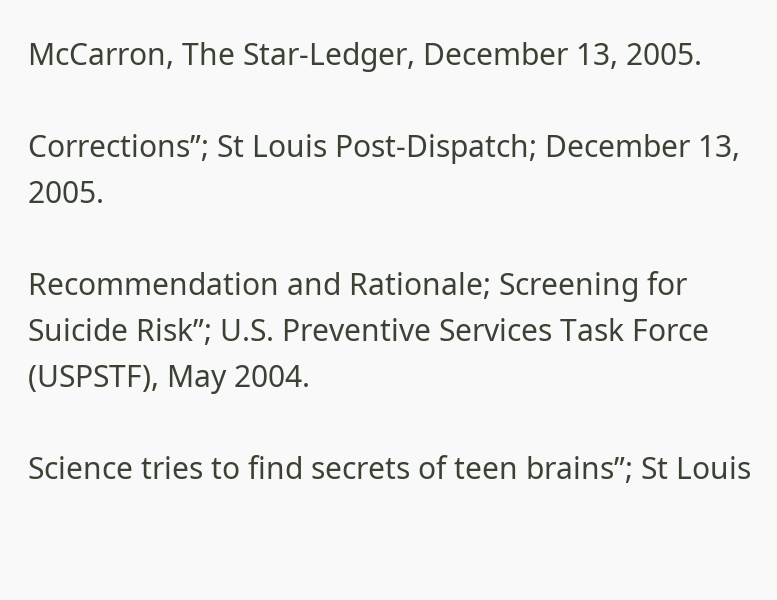McCarron, The Star-Ledger, December 13, 2005.

Corrections”; St Louis Post-Dispatch; December 13, 2005.

Recommendation and Rationale; Screening for Suicide Risk”; U.S. Preventive Services Task Force (USPSTF), May 2004.

Science tries to find secrets of teen brains”; St Louis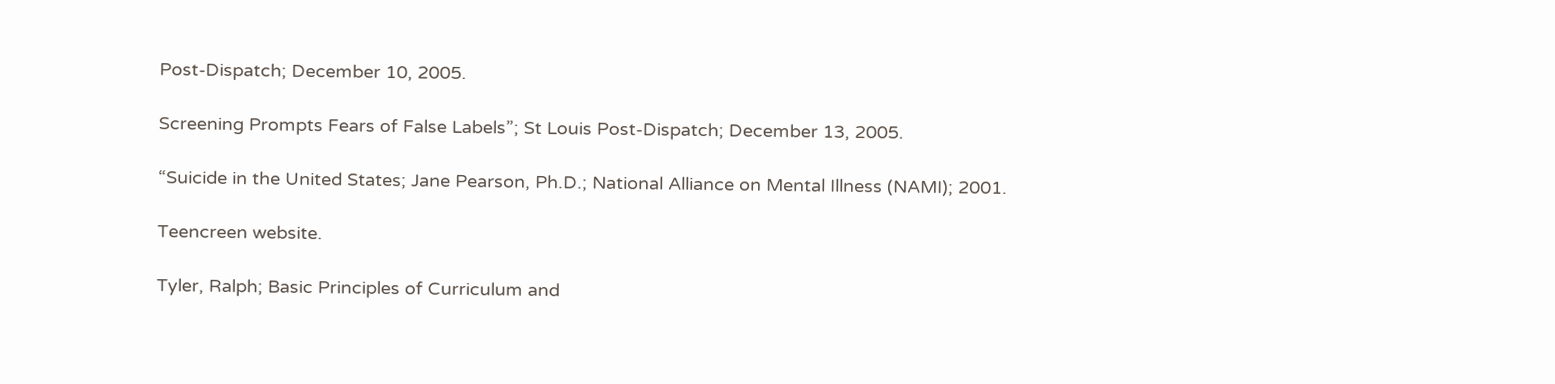Post-Dispatch; December 10, 2005.

Screening Prompts Fears of False Labels”; St Louis Post-Dispatch; December 13, 2005.

“Suicide in the United States; Jane Pearson, Ph.D.; National Alliance on Mental Illness (NAMI); 2001.

Teencreen website.

Tyler, Ralph; Basic Principles of Curriculum and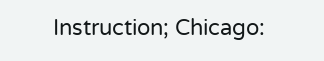Instruction; Chicago: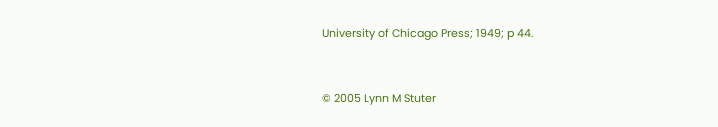University of Chicago Press; 1949; p 44.


© 2005 Lynn M Stuter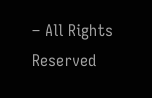– All Rights Reserved